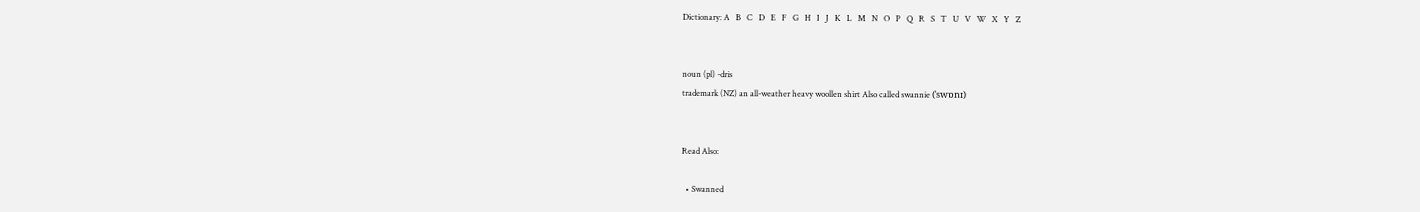Dictionary: A   B   C   D   E   F   G   H   I   J   K   L   M   N   O   P   Q   R   S   T   U   V   W   X   Y   Z


noun (pl) -dris
trademark (NZ) an all-weather heavy woollen shirt Also called swannie (ˈswɒnɪ)


Read Also:

  • Swanned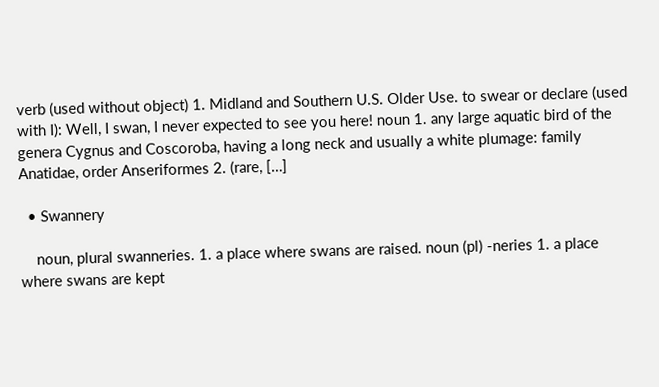verb (used without object) 1. Midland and Southern U.S. Older Use. to swear or declare (used with I): Well, I swan, I never expected to see you here! noun 1. any large aquatic bird of the genera Cygnus and Coscoroba, having a long neck and usually a white plumage: family Anatidae, order Anseriformes 2. (rare, […]

  • Swannery

    noun, plural swanneries. 1. a place where swans are raised. noun (pl) -neries 1. a place where swans are kept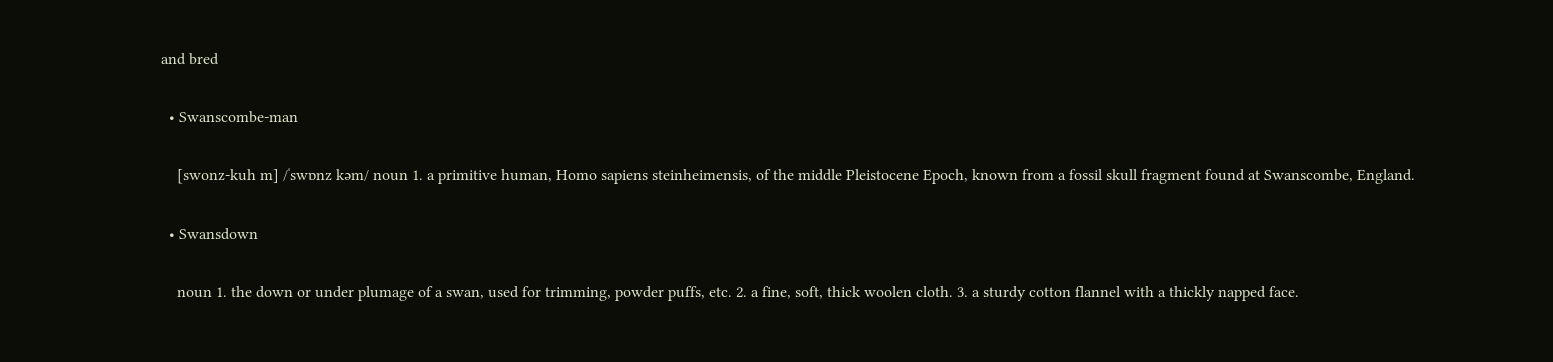and bred

  • Swanscombe-man

    [swonz-kuh m] /ˈswɒnz kəm/ noun 1. a primitive human, Homo sapiens steinheimensis, of the middle Pleistocene Epoch, known from a fossil skull fragment found at Swanscombe, England.

  • Swansdown

    noun 1. the down or under plumage of a swan, used for trimming, powder puffs, etc. 2. a fine, soft, thick woolen cloth. 3. a sturdy cotton flannel with a thickly napped face.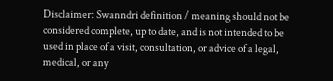Disclaimer: Swanndri definition / meaning should not be considered complete, up to date, and is not intended to be used in place of a visit, consultation, or advice of a legal, medical, or any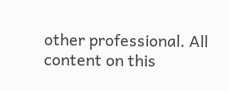other professional. All content on this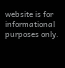website is for informational purposes only.